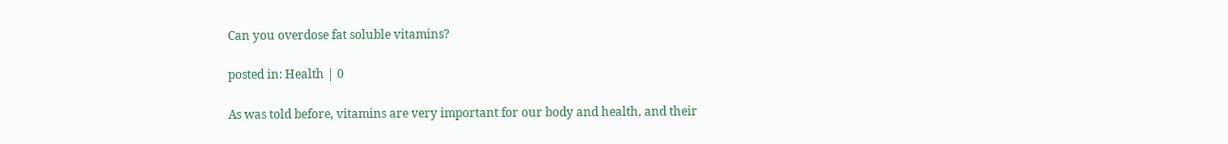Can you overdose fat soluble vitamins?

posted in: Health | 0

As was told before, vitamins are very important for our body and health, and their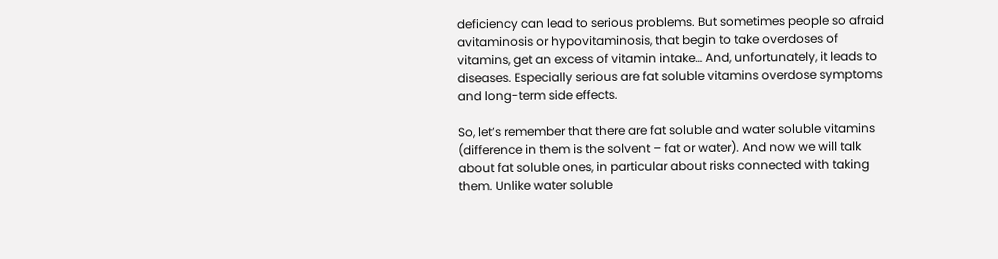deficiency can lead to serious problems. But sometimes people so afraid avitaminosis or hypovitaminosis, that begin to take overdoses of vitamins, get an excess of vitamin intake… And, unfortunately, it leads to diseases. Especially serious are fat soluble vitamins overdose symptoms and long-term side effects.

So, let’s remember that there are fat soluble and water soluble vitamins (difference in them is the solvent – fat or water). And now we will talk about fat soluble ones, in particular about risks connected with taking them. Unlike water soluble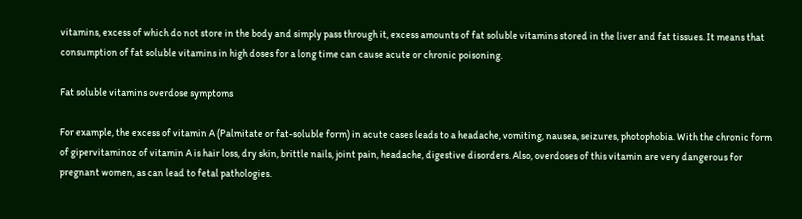vitamins, excess of which do not store in the body and simply pass through it, excess amounts of fat soluble vitamins stored in the liver and fat tissues. It means that consumption of fat soluble vitamins in high doses for a long time can cause acute or chronic poisoning.

Fat soluble vitamins overdose symptoms

For example, the excess of vitamin A (Palmitate or fat-soluble form) in acute cases leads to a headache, vomiting, nausea, seizures, photophobia. With the chronic form of gipervitaminoz of vitamin A is hair loss, dry skin, brittle nails, joint pain, headache, digestive disorders. Also, overdoses of this vitamin are very dangerous for pregnant women, as can lead to fetal pathologies.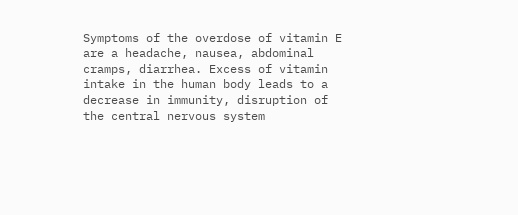Symptoms of the overdose of vitamin E are a headache, nausea, abdominal cramps, diarrhea. Excess of vitamin intake in the human body leads to a decrease in immunity, disruption of the central nervous system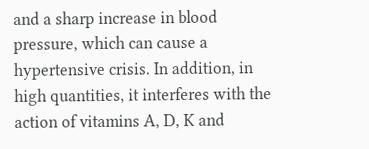and a sharp increase in blood pressure, which can cause a hypertensive crisis. In addition, in high quantities, it interferes with the action of vitamins A, D, K and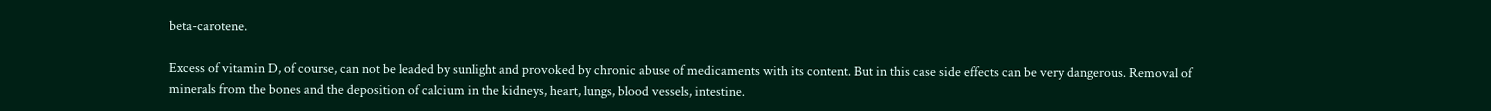beta-carotene.

Excess of vitamin D, of course, can not be leaded by sunlight and provoked by chronic abuse of medicaments with its content. But in this case side effects can be very dangerous. Removal of minerals from the bones and the deposition of calcium in the kidneys, heart, lungs, blood vessels, intestine.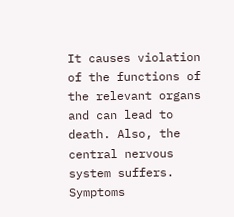It causes violation of the functions of the relevant organs and can lead to death. Also, the central nervous system suffers. Symptoms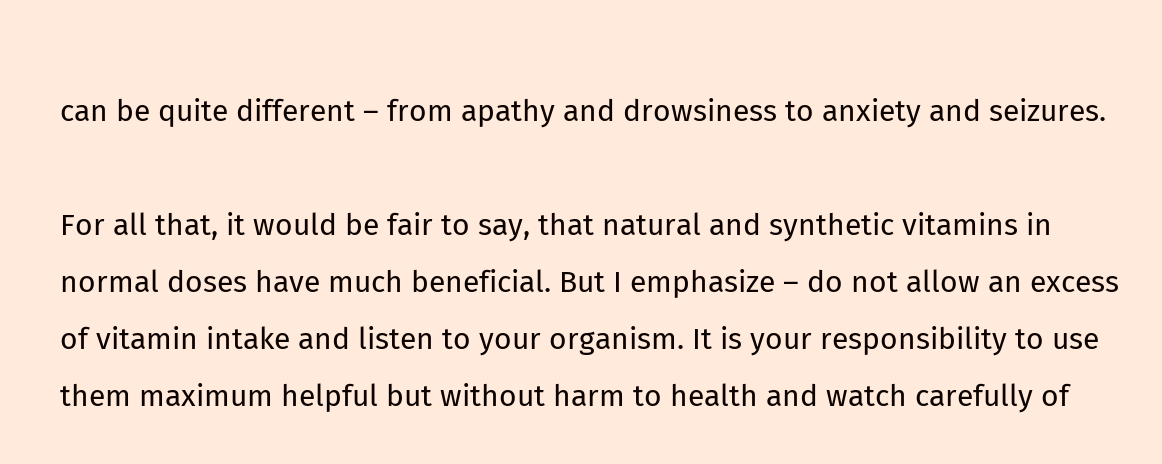can be quite different – from apathy and drowsiness to anxiety and seizures.

For all that, it would be fair to say, that natural and synthetic vitamins in normal doses have much beneficial. But I emphasize – do not allow an excess of vitamin intake and listen to your organism. It is your responsibility to use them maximum helpful but without harm to health and watch carefully of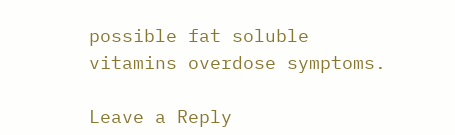possible fat soluble vitamins overdose symptoms.

Leave a Reply